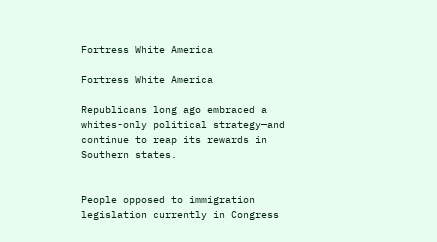Fortress White America

Fortress White America

Republicans long ago embraced a whites-only political strategy—and continue to reap its rewards in Southern states.


People opposed to immigration legislation currently in Congress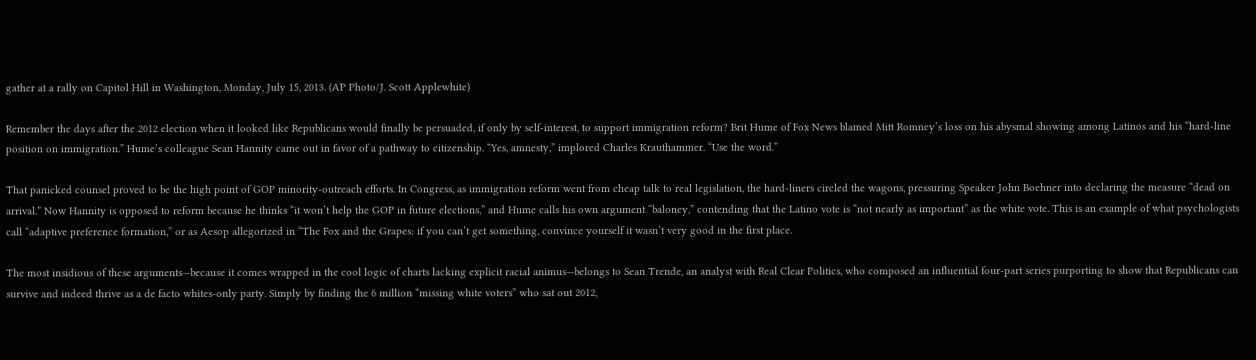gather at a rally on Capitol Hill in Washington, Monday, July 15, 2013. (AP Photo/J. Scott Applewhite)

Remember the days after the 2012 election when it looked like Republicans would finally be persuaded, if only by self-interest, to support immigration reform? Brit Hume of Fox News blamed Mitt Romney’s loss on his abysmal showing among Latinos and his “hard-line position on immigration.” Hume’s colleague Sean Hannity came out in favor of a pathway to citizenship. “Yes, amnesty,” implored Charles Krauthammer. “Use the word.”

That panicked counsel proved to be the high point of GOP minority-outreach efforts. In Congress, as immigration reform went from cheap talk to real legislation, the hard-liners circled the wagons, pressuring Speaker John Boehner into declaring the measure “dead on arrival.” Now Hannity is opposed to reform because he thinks “it won’t help the GOP in future elections,” and Hume calls his own argument “baloney,” contending that the Latino vote is “not nearly as important” as the white vote. This is an example of what psychologists call “adaptive preference formation,” or as Aesop allegorized in “The Fox and the Grapes: if you can’t get something, convince yourself it wasn’t very good in the first place.

The most insidious of these arguments—because it comes wrapped in the cool logic of charts lacking explicit racial animus—belongs to Sean Trende, an analyst with Real Clear Politics, who composed an influential four-part series purporting to show that Republicans can survive and indeed thrive as a de facto whites-only party. Simply by finding the 6 million “missing white voters” who sat out 2012,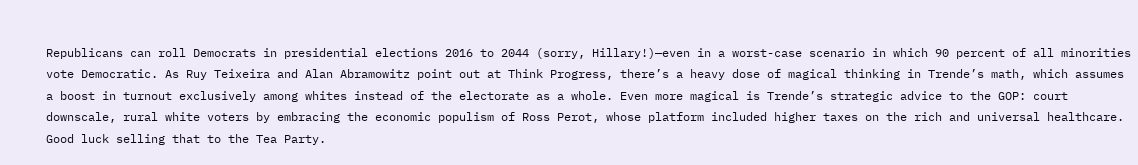Republicans can roll Democrats in presidential elections 2016 to 2044 (sorry, Hillary!)—even in a worst-case scenario in which 90 percent of all minorities vote Democratic. As Ruy Teixeira and Alan Abramowitz point out at Think Progress, there’s a heavy dose of magical thinking in Trende’s math, which assumes a boost in turnout exclusively among whites instead of the electorate as a whole. Even more magical is Trende’s strategic advice to the GOP: court downscale, rural white voters by embracing the economic populism of Ross Perot, whose platform included higher taxes on the rich and universal healthcare. Good luck selling that to the Tea Party.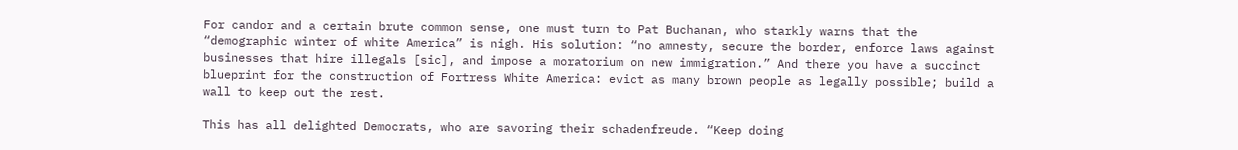For candor and a certain brute common sense, one must turn to Pat Buchanan, who starkly warns that the “demographic winter of white America” is nigh. His solution: “no amnesty, secure the border, enforce laws against businesses that hire illegals [sic], and impose a moratorium on new immigration.” And there you have a succinct blueprint for the construction of Fortress White America: evict as many brown people as legally possible; build a wall to keep out the rest.

This has all delighted Democrats, who are savoring their schadenfreude. “Keep doing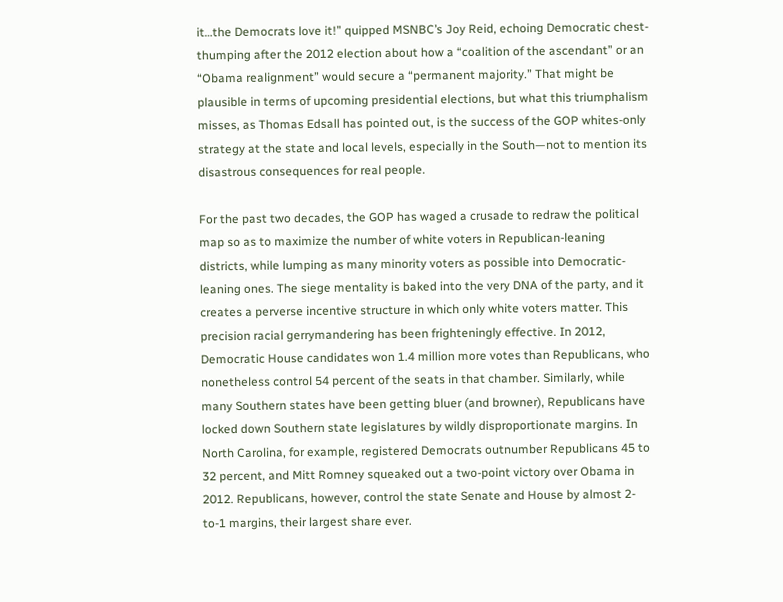it…the Democrats love it!” quipped MSNBC’s Joy Reid, echoing Democratic chest-thumping after the 2012 election about how a “coalition of the ascendant” or an “Obama realignment” would secure a “permanent majority.” That might be plausible in terms of upcoming presidential elections, but what this triumphalism misses, as Thomas Edsall has pointed out, is the success of the GOP whites-only strategy at the state and local levels, especially in the South—not to mention its disastrous consequences for real people.

For the past two decades, the GOP has waged a crusade to redraw the political map so as to maximize the number of white voters in Republican-leaning districts, while lumping as many minority voters as possible into Democratic-leaning ones. The siege mentality is baked into the very DNA of the party, and it creates a perverse incentive structure in which only white voters matter. This precision racial gerrymandering has been frighteningly effective. In 2012, Democratic House candidates won 1.4 million more votes than Republicans, who nonetheless control 54 percent of the seats in that chamber. Similarly, while many Southern states have been getting bluer (and browner), Republicans have locked down Southern state legislatures by wildly disproportionate margins. In North Carolina, for example, registered Democrats outnumber Republicans 45 to 32 percent, and Mitt Romney squeaked out a two-point victory over Obama in 2012. Republicans, however, control the state Senate and House by almost 2-to-1 margins, their largest share ever.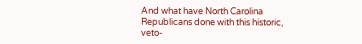And what have North Carolina Republicans done with this historic, veto-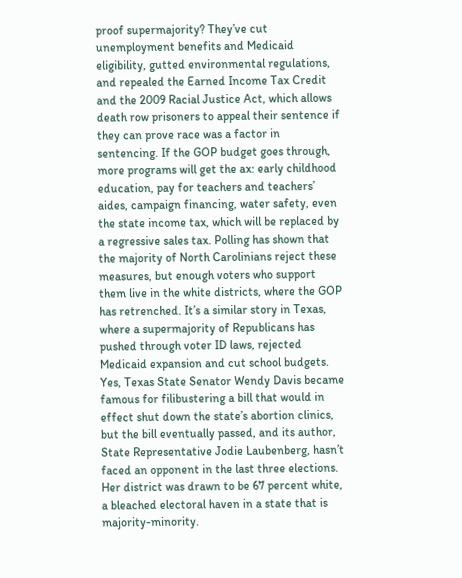proof supermajority? They’ve cut unemployment benefits and Medicaid eligibility, gutted environmental regulations, and repealed the Earned Income Tax Credit and the 2009 Racial Justice Act, which allows death row prisoners to appeal their sentence if they can prove race was a factor in sentencing. If the GOP budget goes through, more programs will get the ax: early childhood education, pay for teachers and teachers’ aides, campaign financing, water safety, even the state income tax, which will be replaced by a regressive sales tax. Polling has shown that the majority of North Carolinians reject these measures, but enough voters who support them live in the white districts, where the GOP has retrenched. It’s a similar story in Texas, where a supermajority of Republicans has pushed through voter ID laws, rejected Medicaid expansion and cut school budgets. Yes, Texas State Senator Wendy Davis became famous for filibustering a bill that would in effect shut down the state’s abortion clinics, but the bill eventually passed, and its author, State Representative Jodie Laubenberg, hasn’t faced an opponent in the last three elections. Her district was drawn to be 67 percent white, a bleached electoral haven in a state that is majority-minority.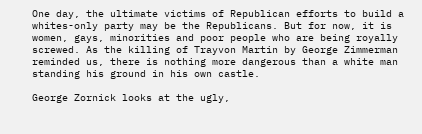One day, the ultimate victims of Republican efforts to build a whites-only party may be the Republicans. But for now, it is women, gays, minorities and poor people who are being royally screwed. As the killing of Trayvon Martin by George Zimmerman reminded us, there is nothing more dangerous than a white man standing his ground in his own castle.

George Zornick looks at the ugly,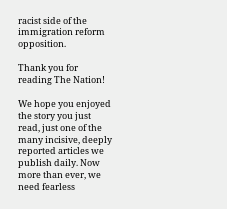racist side of the immigration reform opposition.

Thank you for reading The Nation!

We hope you enjoyed the story you just read, just one of the many incisive, deeply reported articles we publish daily. Now more than ever, we need fearless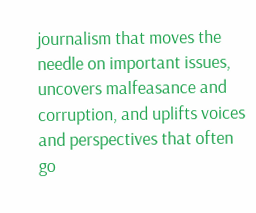journalism that moves the needle on important issues, uncovers malfeasance and corruption, and uplifts voices and perspectives that often go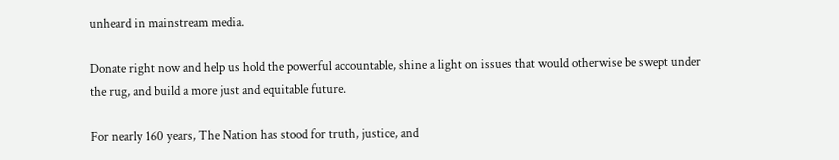unheard in mainstream media.

Donate right now and help us hold the powerful accountable, shine a light on issues that would otherwise be swept under the rug, and build a more just and equitable future.

For nearly 160 years, The Nation has stood for truth, justice, and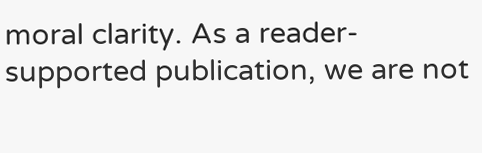moral clarity. As a reader-supported publication, we are not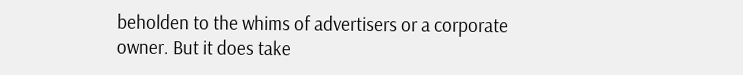beholden to the whims of advertisers or a corporate owner. But it does take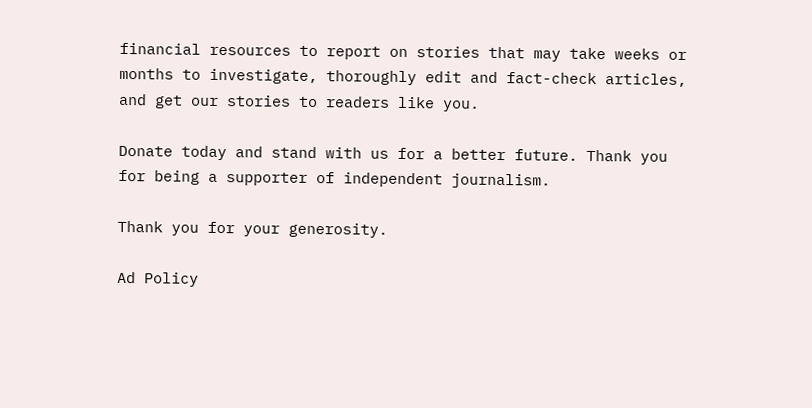financial resources to report on stories that may take weeks or months to investigate, thoroughly edit and fact-check articles, and get our stories to readers like you.

Donate today and stand with us for a better future. Thank you for being a supporter of independent journalism.

Thank you for your generosity.

Ad Policy